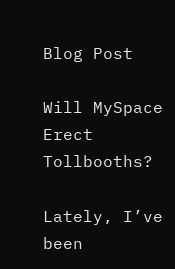Blog Post

Will MySpace Erect Tollbooths?

Lately, I’ve been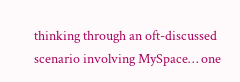thinking through an oft-discussed scenario involving MySpace… one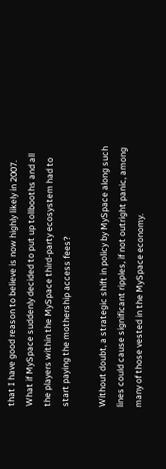that I have good reason to believe is now highly likely in 2007. What if MySpace suddenly decided to put up tollbooths and all the players within the MySpace third-party ecosystem had to start paying the mothership access fees?

Without doubt, a strategic shift in policy by MySpace along such lines could cause significant ripples, if not outright panic, among many of those vested in the MySpace economy.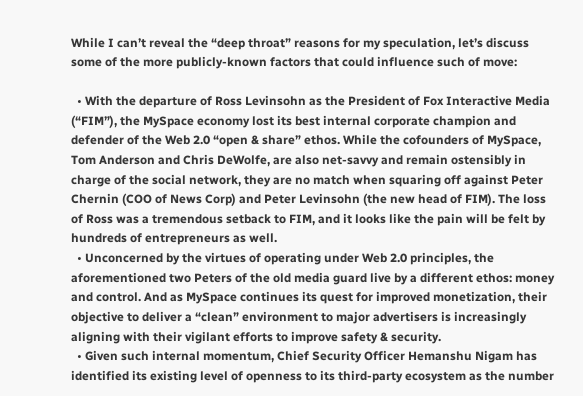While I can’t reveal the “deep throat” reasons for my speculation, let’s discuss some of the more publicly-known factors that could influence such of move:

  • With the departure of Ross Levinsohn as the President of Fox Interactive Media (“FIM”), the MySpace economy lost its best internal corporate champion and defender of the Web 2.0 “open & share” ethos. While the cofounders of MySpace, Tom Anderson and Chris DeWolfe, are also net-savvy and remain ostensibly in charge of the social network, they are no match when squaring off against Peter Chernin (COO of News Corp) and Peter Levinsohn (the new head of FIM). The loss of Ross was a tremendous setback to FIM, and it looks like the pain will be felt by hundreds of entrepreneurs as well.
  • Unconcerned by the virtues of operating under Web 2.0 principles, the aforementioned two Peters of the old media guard live by a different ethos: money and control. And as MySpace continues its quest for improved monetization, their objective to deliver a “clean” environment to major advertisers is increasingly aligning with their vigilant efforts to improve safety & security.
  • Given such internal momentum, Chief Security Officer Hemanshu Nigam has identified its existing level of openness to its third-party ecosystem as the number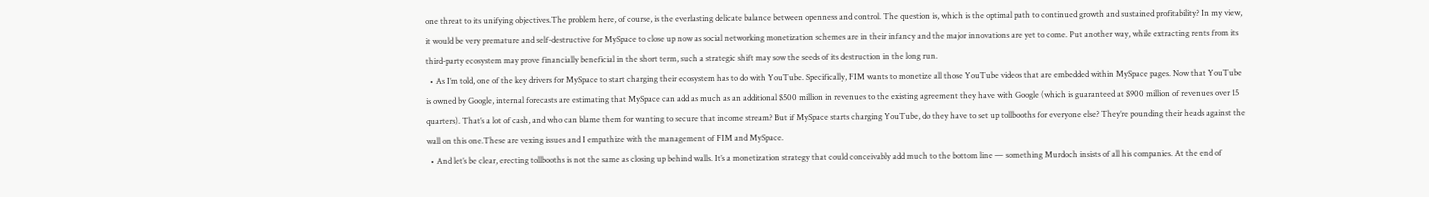one threat to its unifying objectives.The problem here, of course, is the everlasting delicate balance between openness and control. The question is, which is the optimal path to continued growth and sustained profitability? In my view, it would be very premature and self-destructive for MySpace to close up now as social networking monetization schemes are in their infancy and the major innovations are yet to come. Put another way, while extracting rents from its third-party ecosystem may prove financially beneficial in the short term, such a strategic shift may sow the seeds of its destruction in the long run.
  • As I’m told, one of the key drivers for MySpace to start charging their ecosystem has to do with YouTube. Specifically, FIM wants to monetize all those YouTube videos that are embedded within MySpace pages. Now that YouTube is owned by Google, internal forecasts are estimating that MySpace can add as much as an additional $500 million in revenues to the existing agreement they have with Google (which is guaranteed at $900 million of revenues over 15 quarters). That’s a lot of cash, and who can blame them for wanting to secure that income stream? But if MySpace starts charging YouTube, do they have to set up tollbooths for everyone else? They’re pounding their heads against the wall on this one.These are vexing issues and I empathize with the management of FIM and MySpace.
  • And let’s be clear, erecting tollbooths is not the same as closing up behind walls. It’s a monetization strategy that could conceivably add much to the bottom line — something Murdoch insists of all his companies. At the end of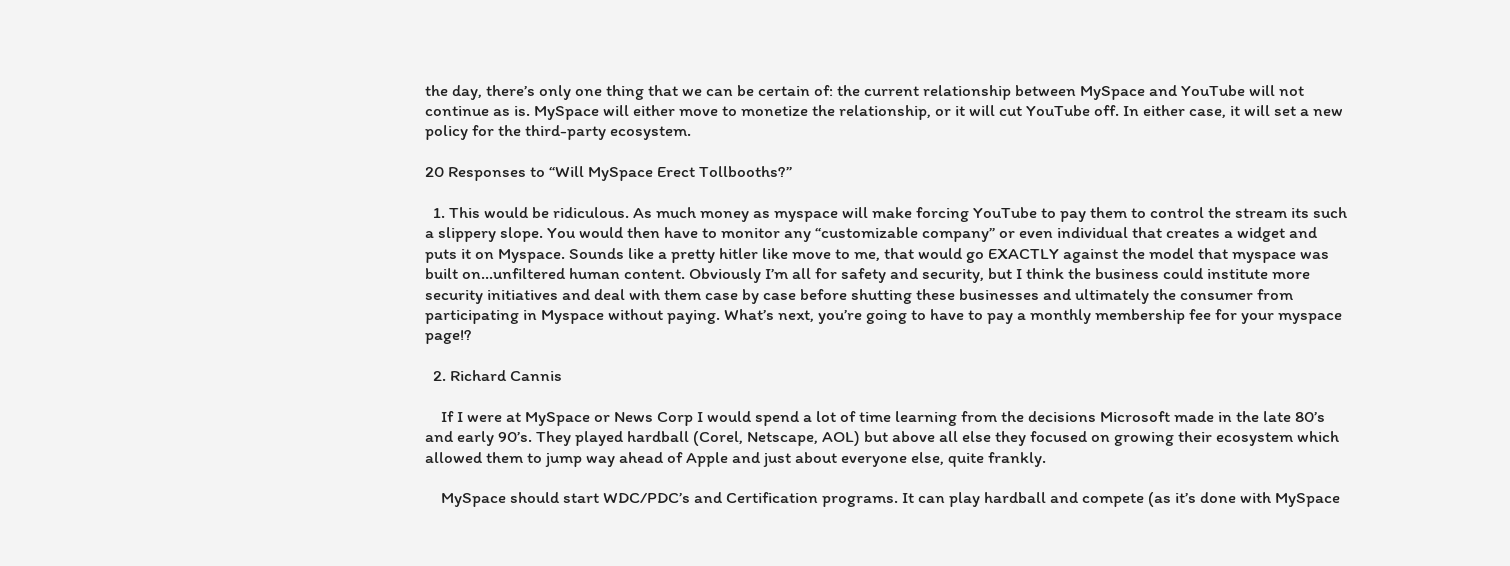the day, there’s only one thing that we can be certain of: the current relationship between MySpace and YouTube will not continue as is. MySpace will either move to monetize the relationship, or it will cut YouTube off. In either case, it will set a new policy for the third-party ecosystem.

20 Responses to “Will MySpace Erect Tollbooths?”

  1. This would be ridiculous. As much money as myspace will make forcing YouTube to pay them to control the stream its such a slippery slope. You would then have to monitor any “customizable company” or even individual that creates a widget and puts it on Myspace. Sounds like a pretty hitler like move to me, that would go EXACTLY against the model that myspace was built on…unfiltered human content. Obviously I’m all for safety and security, but I think the business could institute more security initiatives and deal with them case by case before shutting these businesses and ultimately the consumer from participating in Myspace without paying. What’s next, you’re going to have to pay a monthly membership fee for your myspace page!?

  2. Richard Cannis

    If I were at MySpace or News Corp I would spend a lot of time learning from the decisions Microsoft made in the late 80’s and early 90’s. They played hardball (Corel, Netscape, AOL) but above all else they focused on growing their ecosystem which allowed them to jump way ahead of Apple and just about everyone else, quite frankly.

    MySpace should start WDC/PDC’s and Certification programs. It can play hardball and compete (as it’s done with MySpace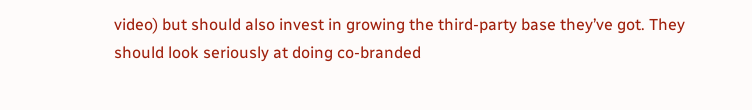video) but should also invest in growing the third-party base they’ve got. They should look seriously at doing co-branded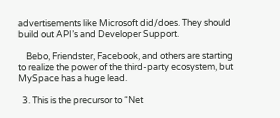advertisements like Microsoft did/does. They should build out API’s and Developer Support.

    Bebo, Friendster, Facebook, and others are starting to realize the power of the third-party ecosystem, but MySpace has a huge lead.

  3. This is the precursor to “Net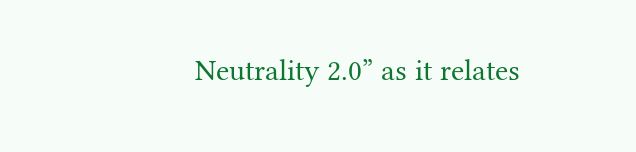Neutrality 2.0” as it relates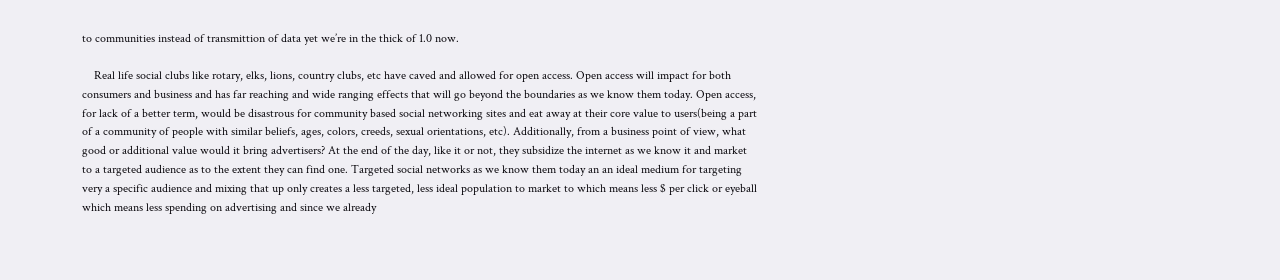to communities instead of transmittion of data yet we’re in the thick of 1.0 now.

    Real life social clubs like rotary, elks, lions, country clubs, etc have caved and allowed for open access. Open access will impact for both consumers and business and has far reaching and wide ranging effects that will go beyond the boundaries as we know them today. Open access, for lack of a better term, would be disastrous for community based social networking sites and eat away at their core value to users(being a part of a community of people with similar beliefs, ages, colors, creeds, sexual orientations, etc). Additionally, from a business point of view, what good or additional value would it bring advertisers? At the end of the day, like it or not, they subsidize the internet as we know it and market to a targeted audience as to the extent they can find one. Targeted social networks as we know them today an an ideal medium for targeting very a specific audience and mixing that up only creates a less targeted, less ideal population to market to which means less $ per click or eyeball which means less spending on advertising and since we already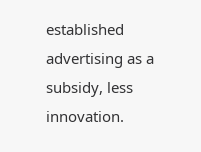established advertising as a subsidy, less innovation.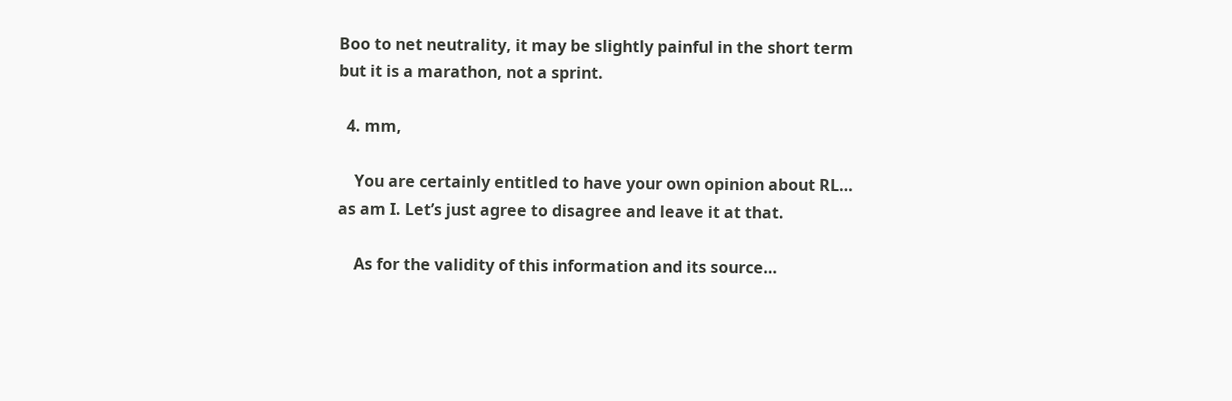Boo to net neutrality, it may be slightly painful in the short term but it is a marathon, not a sprint.

  4. mm,

    You are certainly entitled to have your own opinion about RL… as am I. Let’s just agree to disagree and leave it at that.

    As for the validity of this information and its source…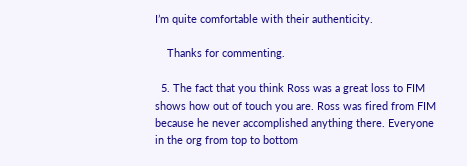I’m quite comfortable with their authenticity.

    Thanks for commenting.

  5. The fact that you think Ross was a great loss to FIM shows how out of touch you are. Ross was fired from FIM because he never accomplished anything there. Everyone in the org from top to bottom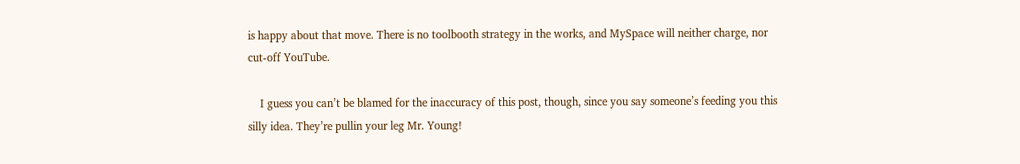is happy about that move. There is no toolbooth strategy in the works, and MySpace will neither charge, nor cut-off YouTube.

    I guess you can’t be blamed for the inaccuracy of this post, though, since you say someone’s feeding you this silly idea. They’re pullin your leg Mr. Young!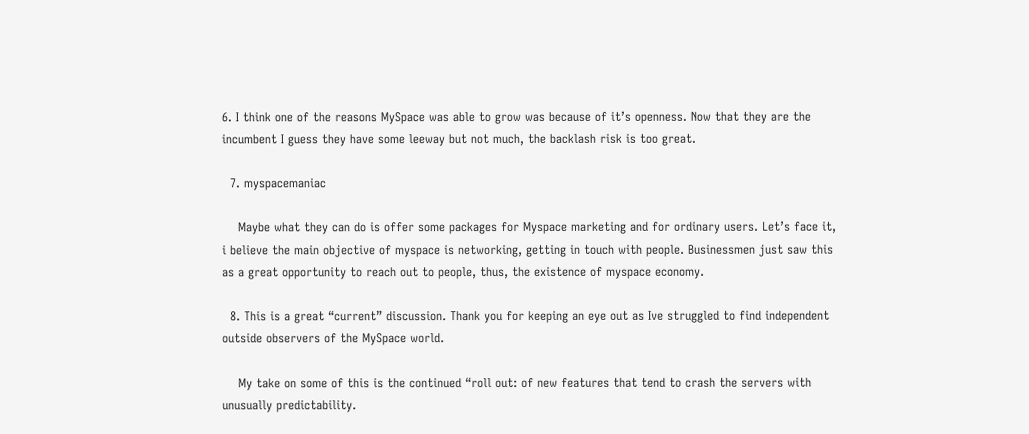6. I think one of the reasons MySpace was able to grow was because of it’s openness. Now that they are the incumbent I guess they have some leeway but not much, the backlash risk is too great.

  7. myspacemaniac

    Maybe what they can do is offer some packages for Myspace marketing and for ordinary users. Let’s face it, i believe the main objective of myspace is networking, getting in touch with people. Businessmen just saw this as a great opportunity to reach out to people, thus, the existence of myspace economy.

  8. This is a great “current” discussion. Thank you for keeping an eye out as Ive struggled to find independent outside observers of the MySpace world.

    My take on some of this is the continued “roll out: of new features that tend to crash the servers with unusually predictability.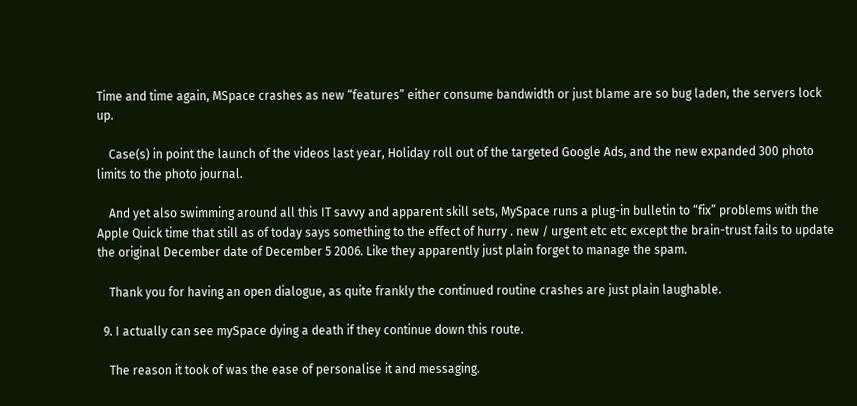Time and time again, MSpace crashes as new “features” either consume bandwidth or just blame are so bug laden, the servers lock up.

    Case(s) in point the launch of the videos last year, Holiday roll out of the targeted Google Ads, and the new expanded 300 photo limits to the photo journal.

    And yet also swimming around all this IT savvy and apparent skill sets, MySpace runs a plug-in bulletin to “fix” problems with the Apple Quick time that still as of today says something to the effect of hurry . new / urgent etc etc except the brain-trust fails to update the original December date of December 5 2006. Like they apparently just plain forget to manage the spam.

    Thank you for having an open dialogue, as quite frankly the continued routine crashes are just plain laughable.

  9. I actually can see mySpace dying a death if they continue down this route.

    The reason it took of was the ease of personalise it and messaging.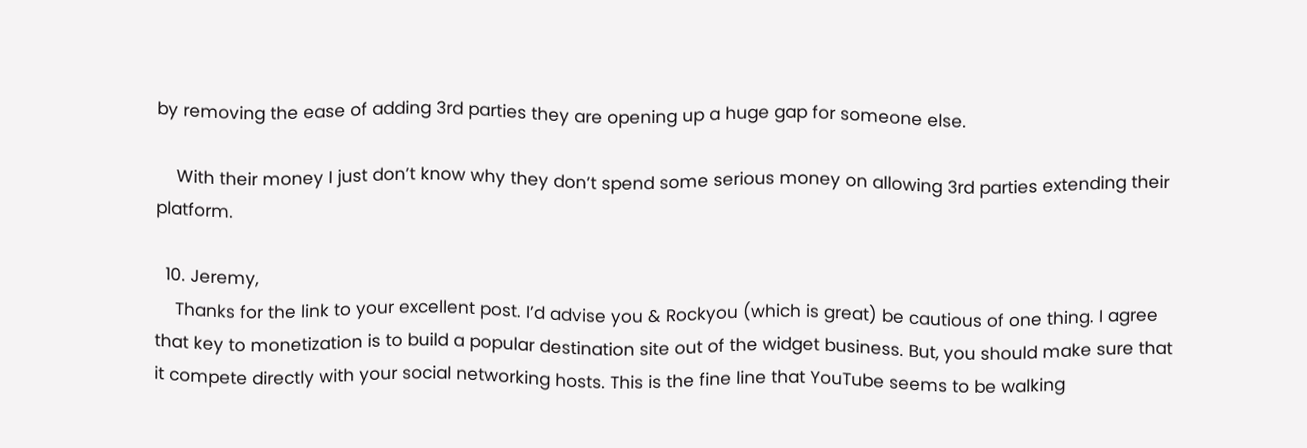by removing the ease of adding 3rd parties they are opening up a huge gap for someone else.

    With their money I just don’t know why they don’t spend some serious money on allowing 3rd parties extending their platform.

  10. Jeremy,
    Thanks for the link to your excellent post. I’d advise you & Rockyou (which is great) be cautious of one thing. I agree that key to monetization is to build a popular destination site out of the widget business. But, you should make sure that it compete directly with your social networking hosts. This is the fine line that YouTube seems to be walking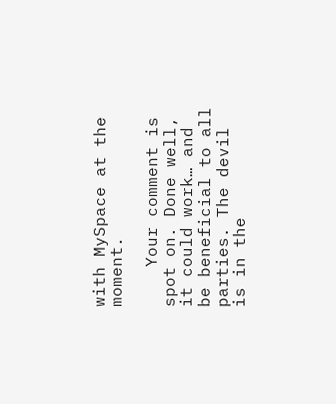with MySpace at the moment.

    Your comment is spot on. Done well, it could work… and be beneficial to all parties. The devil is in the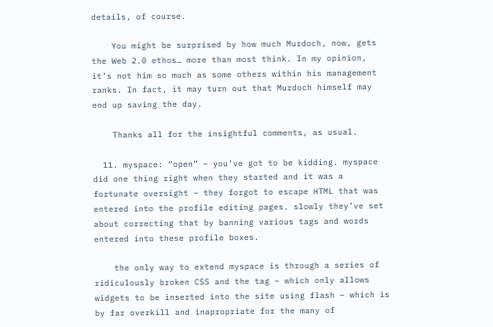details, of course.

    You might be surprised by how much Murdoch, now, gets the Web 2.0 ethos… more than most think. In my opinion, it’s not him so much as some others within his management ranks. In fact, it may turn out that Murdoch himself may end up saving the day.

    Thanks all for the insightful comments, as usual.

  11. myspace: “open” – you’ve got to be kidding. myspace did one thing right when they started and it was a fortunate oversight – they forgot to escape HTML that was entered into the profile editing pages. slowly they’ve set about correcting that by banning various tags and words entered into these profile boxes.

    the only way to extend myspace is through a series of ridiculously broken CSS and the tag – which only allows widgets to be inserted into the site using flash – which is by far overkill and inapropriate for the many of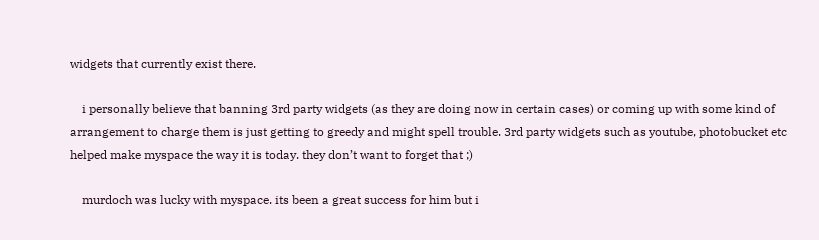widgets that currently exist there.

    i personally believe that banning 3rd party widgets (as they are doing now in certain cases) or coming up with some kind of arrangement to charge them is just getting to greedy and might spell trouble. 3rd party widgets such as youtube, photobucket etc helped make myspace the way it is today. they don’t want to forget that ;)

    murdoch was lucky with myspace. its been a great success for him but i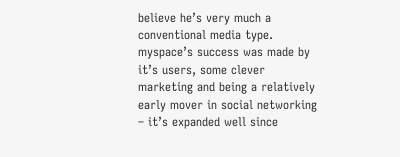believe he’s very much a conventional media type. myspace’s success was made by it’s users, some clever marketing and being a relatively early mover in social networking – it’s expanded well since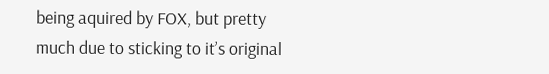being aquired by FOX, but pretty much due to sticking to it’s original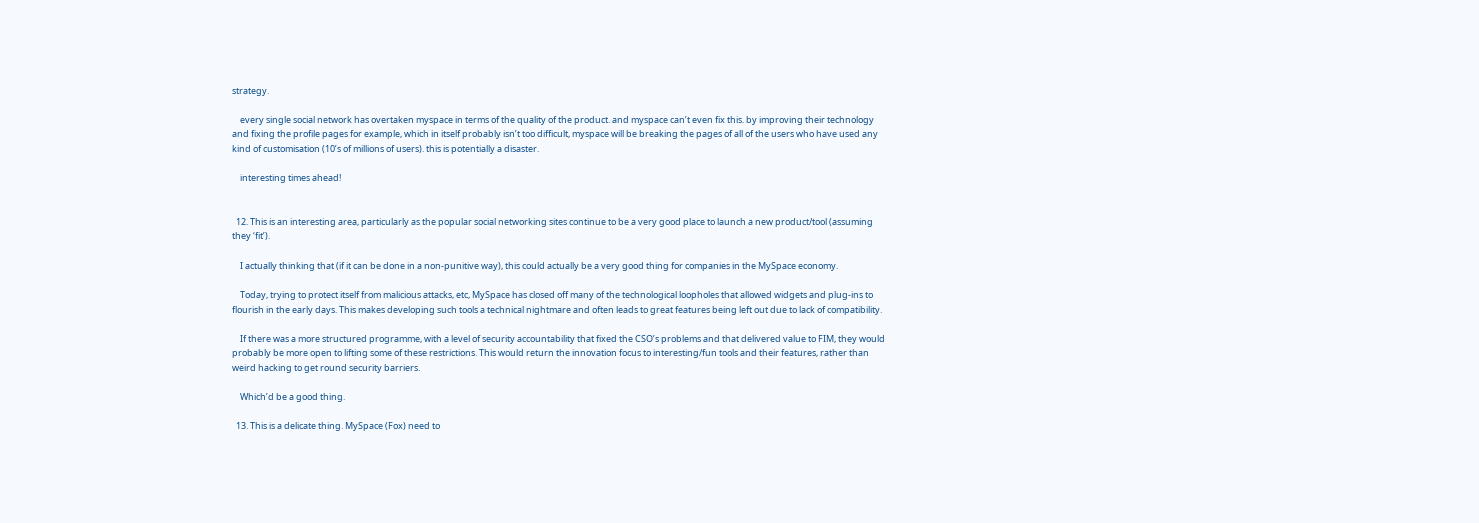strategy.

    every single social network has overtaken myspace in terms of the quality of the product. and myspace can’t even fix this. by improving their technology and fixing the profile pages for example, which in itself probably isn’t too difficult, myspace will be breaking the pages of all of the users who have used any kind of customisation (10’s of millions of users). this is potentially a disaster.

    interesting times ahead!


  12. This is an interesting area, particularly as the popular social networking sites continue to be a very good place to launch a new product/tool (assuming they ‘fit’).

    I actually thinking that (if it can be done in a non-punitive way), this could actually be a very good thing for companies in the MySpace economy.

    Today, trying to protect itself from malicious attacks, etc, MySpace has closed off many of the technological loopholes that allowed widgets and plug-ins to flourish in the early days. This makes developing such tools a technical nightmare and often leads to great features being left out due to lack of compatibility.

    If there was a more structured programme, with a level of security accountability that fixed the CSO’s problems and that delivered value to FIM, they would probably be more open to lifting some of these restrictions. This would return the innovation focus to interesting/fun tools and their features, rather than weird hacking to get round security barriers.

    Which’d be a good thing.

  13. This is a delicate thing. MySpace (Fox) need to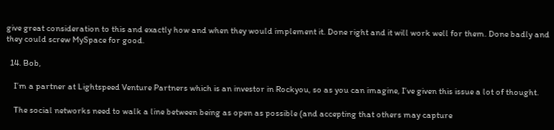give great consideration to this and exactly how and when they would implement it. Done right and it will work well for them. Done badly and they could screw MySpace for good.

  14. Bob,

    I’m a partner at Lightspeed Venture Partners which is an investor in Rockyou, so as you can imagine, I’ve given this issue a lot of thought.

    The social networks need to walk a line between being as open as possible (and accepting that others may capture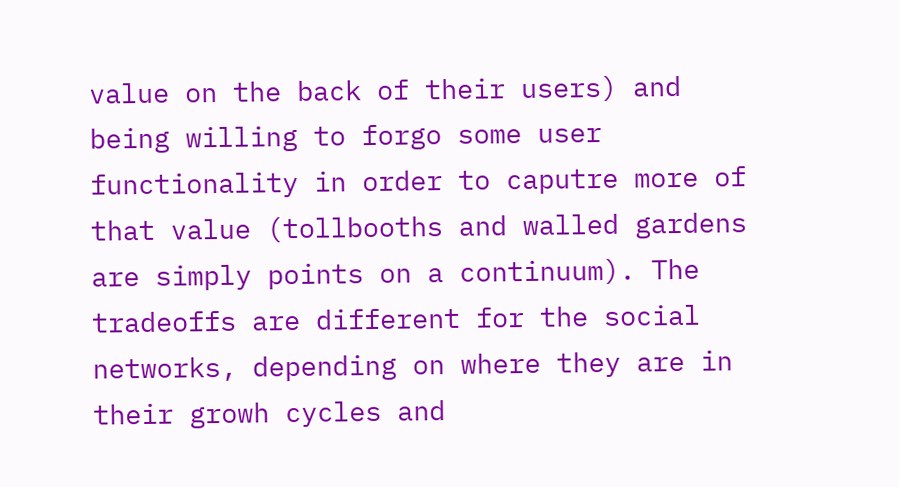value on the back of their users) and being willing to forgo some user functionality in order to caputre more of that value (tollbooths and walled gardens are simply points on a continuum). The tradeoffs are different for the social networks, depending on where they are in their growh cycles and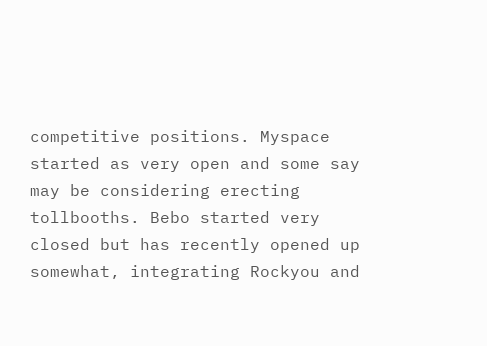competitive positions. Myspace started as very open and some say may be considering erecting tollbooths. Bebo started very closed but has recently opened up somewhat, integrating Rockyou and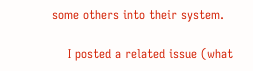some others into their system.

    I posted a related issue (what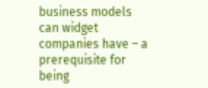business models can widget companies have – a prerequisite for being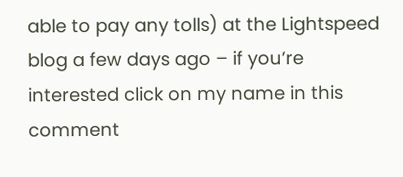able to pay any tolls) at the Lightspeed blog a few days ago – if you’re interested click on my name in this comment